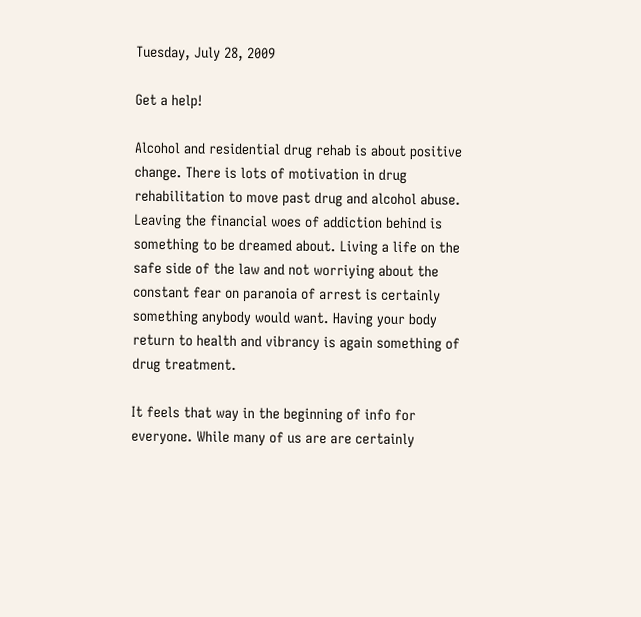Tuesday, July 28, 2009

Get a help!

Alcohol and residential drug rehab is about positive change. There is lots of motivation in drug rehabilitation to move past drug and alcohol abuse. Leaving the financial woes of addiction behind is something to be dreamed about. Living a life on the safe side of the law and not worriying about the constant fear on paranoia of arrest is certainly something anybody would want. Having your body return to health and vibrancy is again something of drug treatment.

It feels that way in the beginning of info for everyone. While many of us are are certainly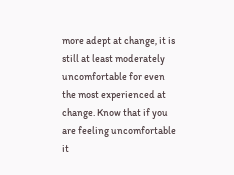more adept at change, it is still at least moderately uncomfortable for even the most experienced at change. Know that if you are feeling uncomfortable it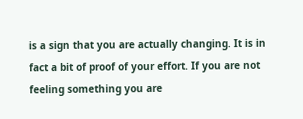is a sign that you are actually changing. It is in fact a bit of proof of your effort. If you are not feeling something you are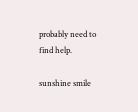probably need to find help.

sunshine smile